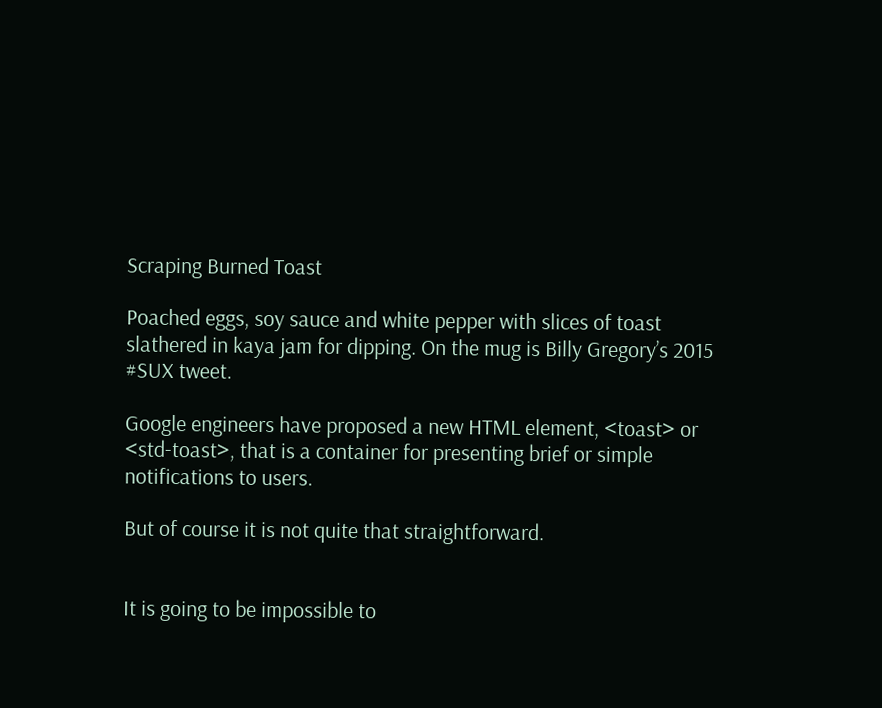Scraping Burned Toast

Poached eggs, soy sauce and white pepper with slices of toast slathered in kaya jam for dipping. On the mug is Billy Gregory’s 2015 #SUX tweet.

Google engineers have proposed a new HTML element, <toast> or <std-toast>, that is a container for presenting brief or simple notifications to users.

But of course it is not quite that straightforward.


It is going to be impossible to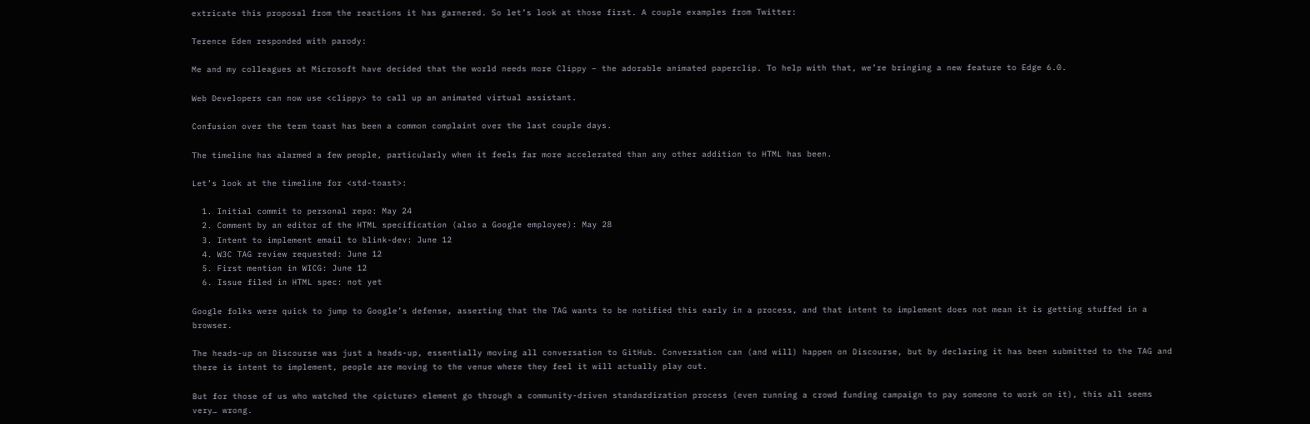extricate this proposal from the reactions it has garnered. So let’s look at those first. A couple examples from Twitter:

Terence Eden responded with parody:

Me and my colleagues at Microsoft have decided that the world needs more Clippy – the adorable animated paperclip. To help with that, we’re bringing a new feature to Edge 6.0.

Web Developers can now use <clippy> to call up an animated virtual assistant.

Confusion over the term toast has been a common complaint over the last couple days.

The timeline has alarmed a few people, particularly when it feels far more accelerated than any other addition to HTML has been.

Let’s look at the timeline for <std-toast>:

  1. Initial commit to personal repo: May 24
  2. Comment by an editor of the HTML specification (also a Google employee): May 28
  3. Intent to implement email to blink-dev: June 12
  4. W3C TAG review requested: June 12
  5. First mention in WICG: June 12
  6. Issue filed in HTML spec: not yet

Google folks were quick to jump to Google’s defense, asserting that the TAG wants to be notified this early in a process, and that intent to implement does not mean it is getting stuffed in a browser.

The heads-up on Discourse was just a heads-up, essentially moving all conversation to GitHub. Conversation can (and will) happen on Discourse, but by declaring it has been submitted to the TAG and there is intent to implement, people are moving to the venue where they feel it will actually play out.

But for those of us who watched the <picture> element go through a community-driven standardization process (even running a crowd funding campaign to pay someone to work on it), this all seems very… wrong.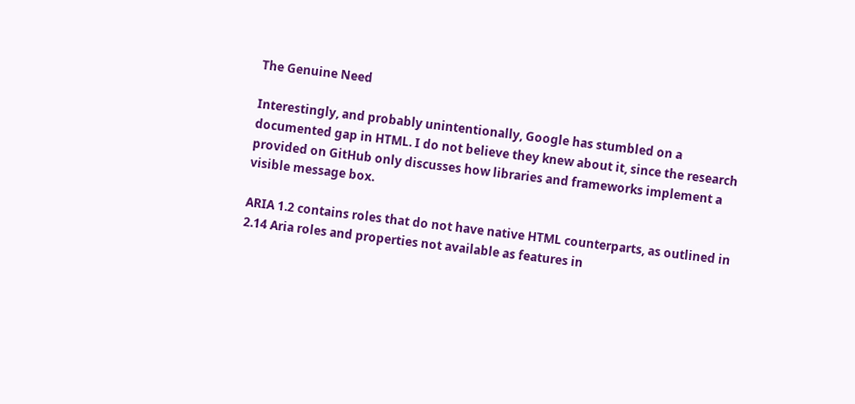The Genuine Need

Interestingly, and probably unintentionally, Google has stumbled on a documented gap in HTML. I do not believe they knew about it, since the research provided on GitHub only discusses how libraries and frameworks implement a visible message box.

ARIA 1.2 contains roles that do not have native HTML counterparts, as outlined in 2.14 Aria roles and properties not available as features in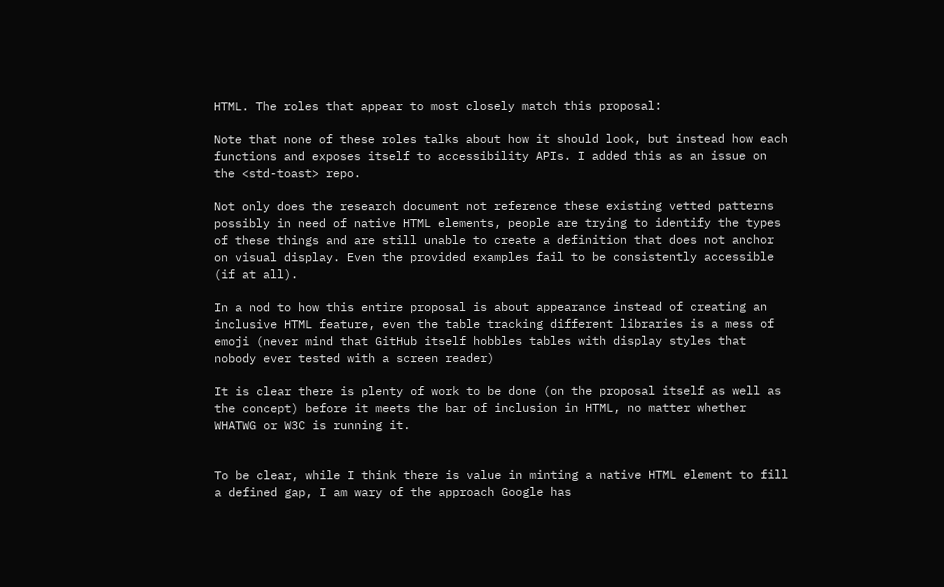HTML. The roles that appear to most closely match this proposal:

Note that none of these roles talks about how it should look, but instead how each functions and exposes itself to accessibility APIs. I added this as an issue on the <std-toast> repo.

Not only does the research document not reference these existing vetted patterns possibly in need of native HTML elements, people are trying to identify the types of these things and are still unable to create a definition that does not anchor on visual display. Even the provided examples fail to be consistently accessible (if at all).

In a nod to how this entire proposal is about appearance instead of creating an inclusive HTML feature, even the table tracking different libraries is a mess of emoji (never mind that GitHub itself hobbles tables with display styles that nobody ever tested with a screen reader)

It is clear there is plenty of work to be done (on the proposal itself as well as the concept) before it meets the bar of inclusion in HTML, no matter whether WHATWG or W3C is running it.


To be clear, while I think there is value in minting a native HTML element to fill a defined gap, I am wary of the approach Google has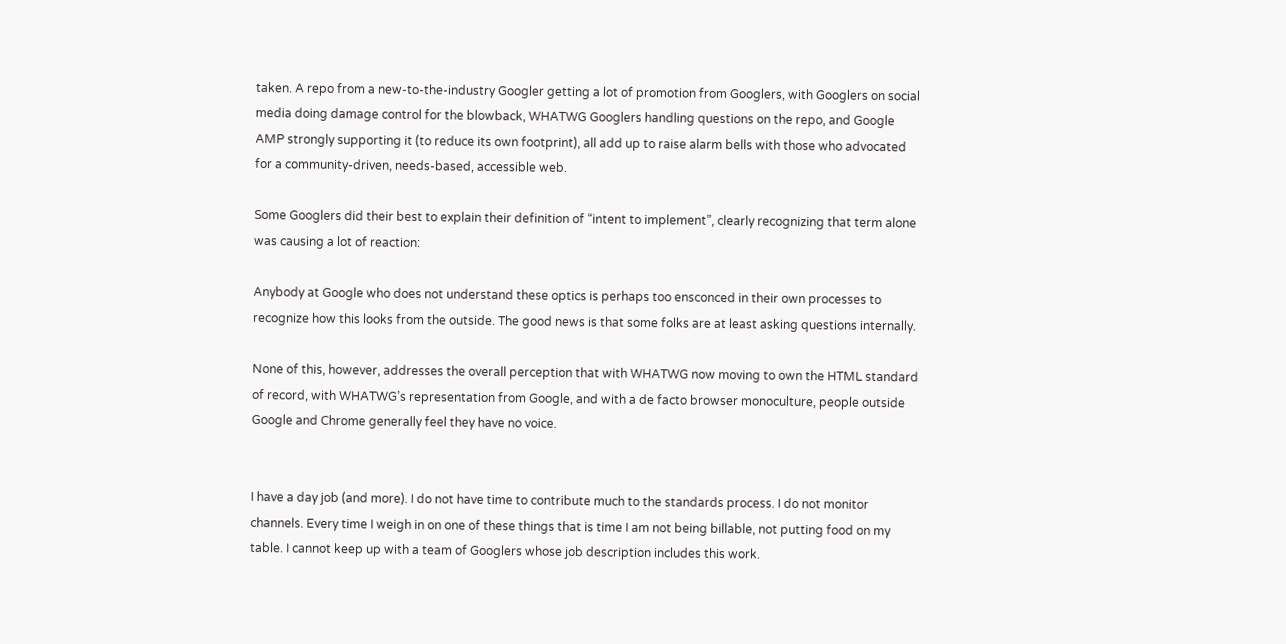taken. A repo from a new-to-the-industry Googler getting a lot of promotion from Googlers, with Googlers on social media doing damage control for the blowback, WHATWG Googlers handling questions on the repo, and Google AMP strongly supporting it (to reduce its own footprint), all add up to raise alarm bells with those who advocated for a community-driven, needs-based, accessible web.

Some Googlers did their best to explain their definition of “intent to implement”, clearly recognizing that term alone was causing a lot of reaction:

Anybody at Google who does not understand these optics is perhaps too ensconced in their own processes to recognize how this looks from the outside. The good news is that some folks are at least asking questions internally.

None of this, however, addresses the overall perception that with WHATWG now moving to own the HTML standard of record, with WHATWG’s representation from Google, and with a de facto browser monoculture, people outside Google and Chrome generally feel they have no voice.


I have a day job (and more). I do not have time to contribute much to the standards process. I do not monitor channels. Every time I weigh in on one of these things that is time I am not being billable, not putting food on my table. I cannot keep up with a team of Googlers whose job description includes this work.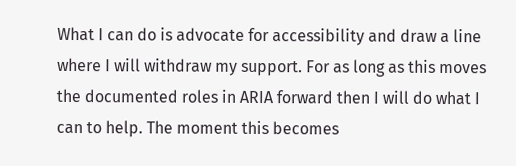What I can do is advocate for accessibility and draw a line where I will withdraw my support. For as long as this moves the documented roles in ARIA forward then I will do what I can to help. The moment this becomes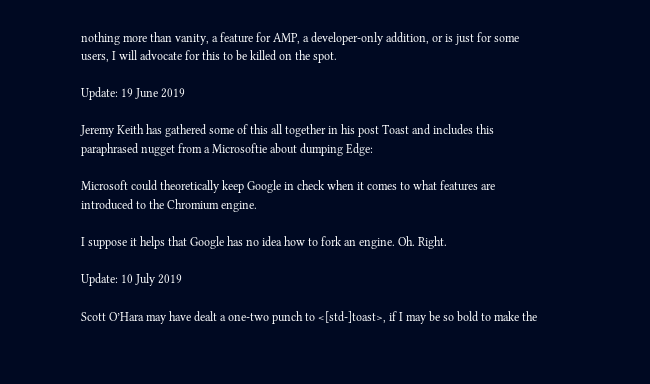nothing more than vanity, a feature for AMP, a developer-only addition, or is just for some users, I will advocate for this to be killed on the spot.

Update: 19 June 2019

Jeremy Keith has gathered some of this all together in his post Toast and includes this paraphrased nugget from a Microsoftie about dumping Edge:

Microsoft could theoretically keep Google in check when it comes to what features are introduced to the Chromium engine.

I suppose it helps that Google has no idea how to fork an engine. Oh. Right.

Update: 10 July 2019

Scott O’Hara may have dealt a one-two punch to <[std-]toast>, if I may be so bold to make the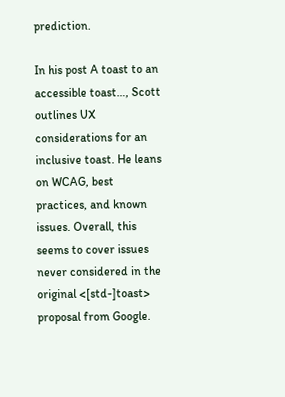prediction.

In his post A toast to an accessible toast…, Scott outlines UX considerations for an inclusive toast. He leans on WCAG, best practices, and known issues. Overall, this seems to cover issues never considered in the original <[std-]toast> proposal from Google.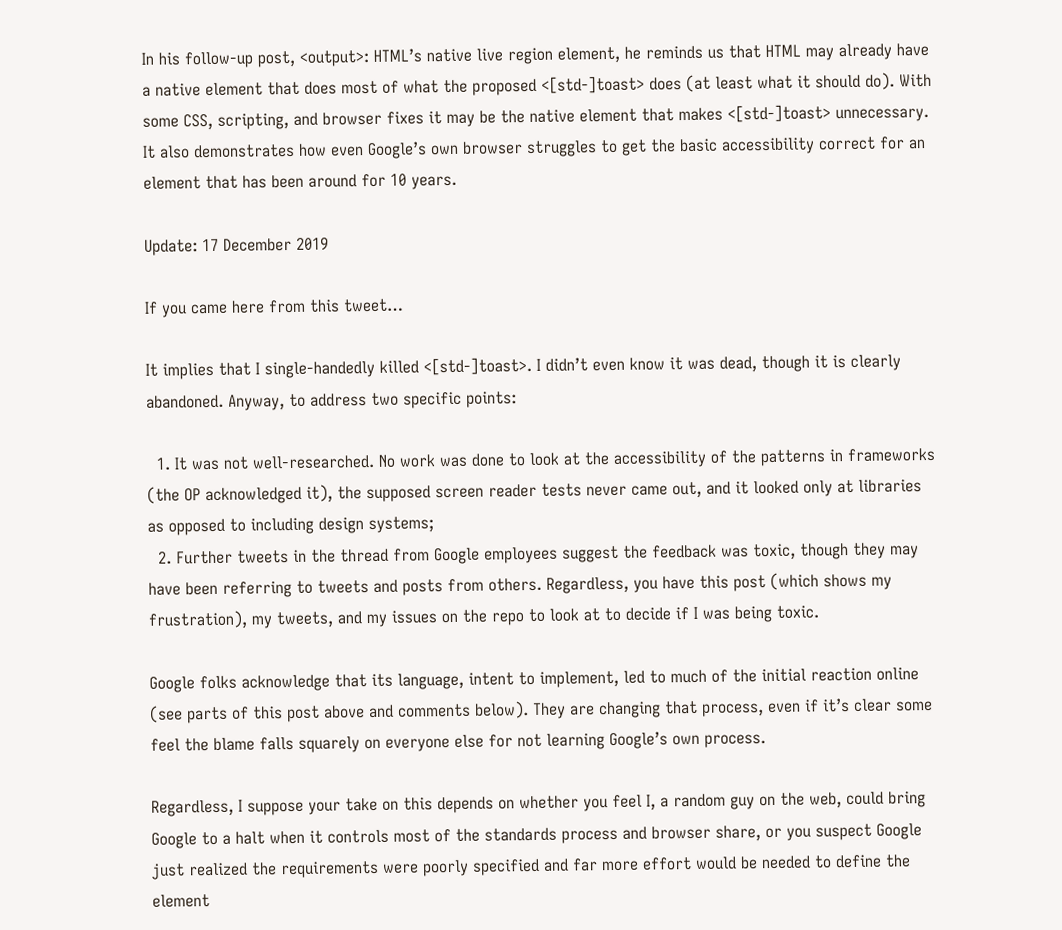In his follow-up post, <output>: HTML’s native live region element, he reminds us that HTML may already have a native element that does most of what the proposed <[std-]toast> does (at least what it should do). With some CSS, scripting, and browser fixes it may be the native element that makes <[std-]toast> unnecessary. It also demonstrates how even Google’s own browser struggles to get the basic accessibility correct for an element that has been around for 10 years.

Update: 17 December 2019

If you came here from this tweet…

It implies that I single-handedly killed <[std-]toast>. I didn’t even know it was dead, though it is clearly abandoned. Anyway, to address two specific points:

  1. It was not well-researched. No work was done to look at the accessibility of the patterns in frameworks (the OP acknowledged it), the supposed screen reader tests never came out, and it looked only at libraries as opposed to including design systems;
  2. Further tweets in the thread from Google employees suggest the feedback was toxic, though they may have been referring to tweets and posts from others. Regardless, you have this post (which shows my frustration), my tweets, and my issues on the repo to look at to decide if I was being toxic.

Google folks acknowledge that its language, intent to implement, led to much of the initial reaction online (see parts of this post above and comments below). They are changing that process, even if it’s clear some feel the blame falls squarely on everyone else for not learning Google’s own process.

Regardless, I suppose your take on this depends on whether you feel I, a random guy on the web, could bring Google to a halt when it controls most of the standards process and browser share, or you suspect Google just realized the requirements were poorly specified and far more effort would be needed to define the element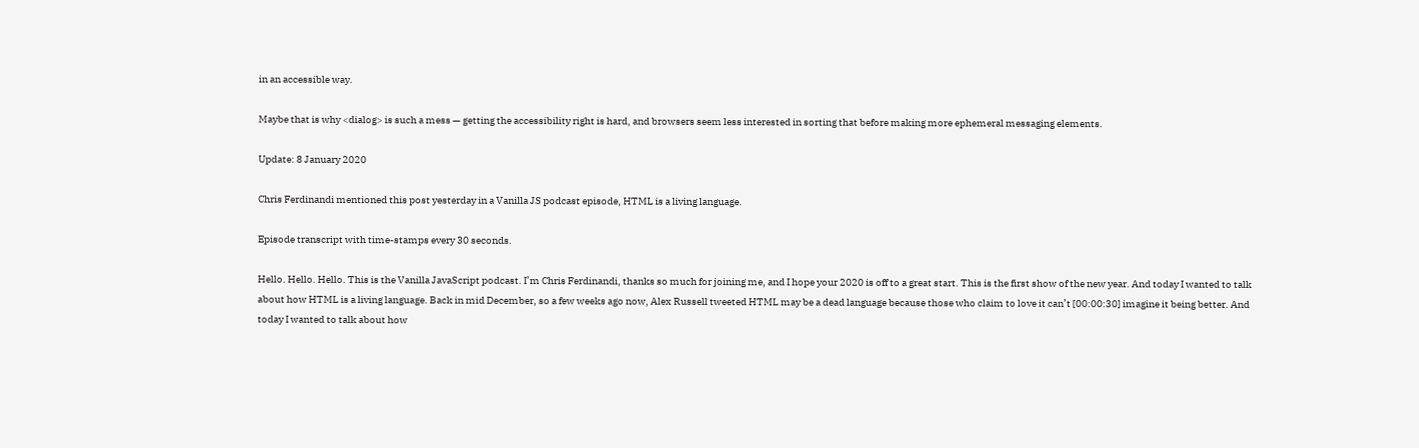in an accessible way.

Maybe that is why <dialog> is such a mess — getting the accessibility right is hard, and browsers seem less interested in sorting that before making more ephemeral messaging elements.

Update: 8 January 2020

Chris Ferdinandi mentioned this post yesterday in a Vanilla JS podcast episode, HTML is a living language.

Episode transcript with time-stamps every 30 seconds.

Hello. Hello. Hello. This is the Vanilla JavaScript podcast. I’m Chris Ferdinandi, thanks so much for joining me, and I hope your 2020 is off to a great start. This is the first show of the new year. And today I wanted to talk about how HTML is a living language. Back in mid December, so a few weeks ago now, Alex Russell tweeted HTML may be a dead language because those who claim to love it can’t [00:00:30] imagine it being better. And today I wanted to talk about how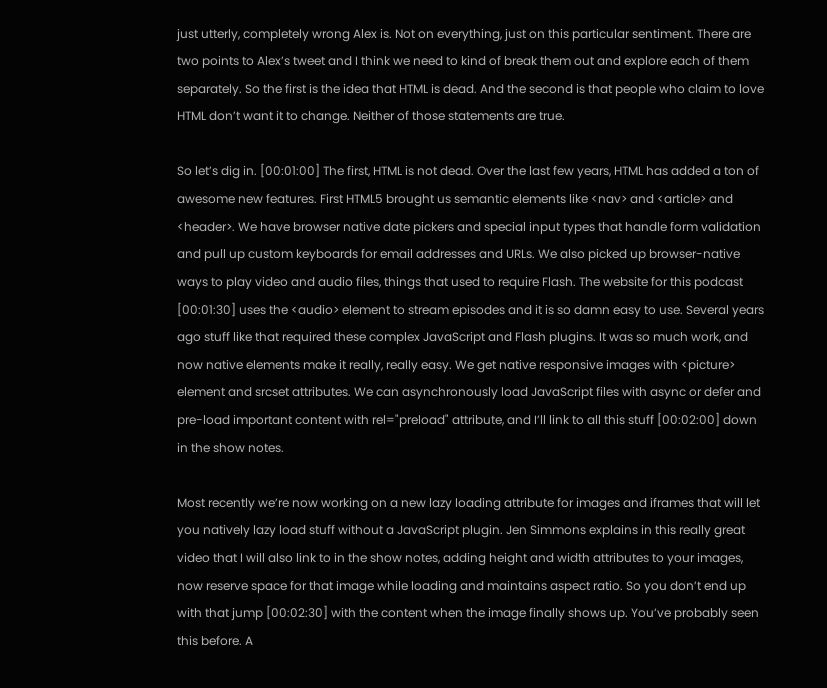just utterly, completely wrong Alex is. Not on everything, just on this particular sentiment. There are two points to Alex’s tweet and I think we need to kind of break them out and explore each of them separately. So the first is the idea that HTML is dead. And the second is that people who claim to love HTML don’t want it to change. Neither of those statements are true.

So let’s dig in. [00:01:00] The first, HTML is not dead. Over the last few years, HTML has added a ton of awesome new features. First HTML5 brought us semantic elements like <nav> and <article> and <header>. We have browser native date pickers and special input types that handle form validation and pull up custom keyboards for email addresses and URLs. We also picked up browser-native ways to play video and audio files, things that used to require Flash. The website for this podcast [00:01:30] uses the <audio> element to stream episodes and it is so damn easy to use. Several years ago stuff like that required these complex JavaScript and Flash plugins. It was so much work, and now native elements make it really, really easy. We get native responsive images with <picture> element and srcset attributes. We can asynchronously load JavaScript files with async or defer and pre-load important content with rel="preload" attribute, and I’ll link to all this stuff [00:02:00] down in the show notes.

Most recently we’re now working on a new lazy loading attribute for images and iframes that will let you natively lazy load stuff without a JavaScript plugin. Jen Simmons explains in this really great video that I will also link to in the show notes, adding height and width attributes to your images, now reserve space for that image while loading and maintains aspect ratio. So you don’t end up with that jump [00:02:30] with the content when the image finally shows up. You’ve probably seen this before. A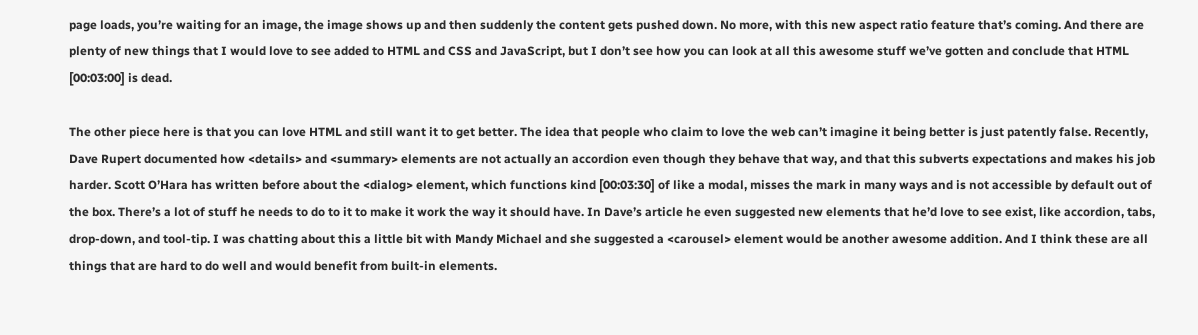page loads, you’re waiting for an image, the image shows up and then suddenly the content gets pushed down. No more, with this new aspect ratio feature that’s coming. And there are plenty of new things that I would love to see added to HTML and CSS and JavaScript, but I don’t see how you can look at all this awesome stuff we’ve gotten and conclude that HTML [00:03:00] is dead.

The other piece here is that you can love HTML and still want it to get better. The idea that people who claim to love the web can’t imagine it being better is just patently false. Recently, Dave Rupert documented how <details> and <summary> elements are not actually an accordion even though they behave that way, and that this subverts expectations and makes his job harder. Scott O’Hara has written before about the <dialog> element, which functions kind [00:03:30] of like a modal, misses the mark in many ways and is not accessible by default out of the box. There’s a lot of stuff he needs to do to it to make it work the way it should have. In Dave’s article he even suggested new elements that he’d love to see exist, like accordion, tabs, drop-down, and tool-tip. I was chatting about this a little bit with Mandy Michael and she suggested a <carousel> element would be another awesome addition. And I think these are all things that are hard to do well and would benefit from built-in elements.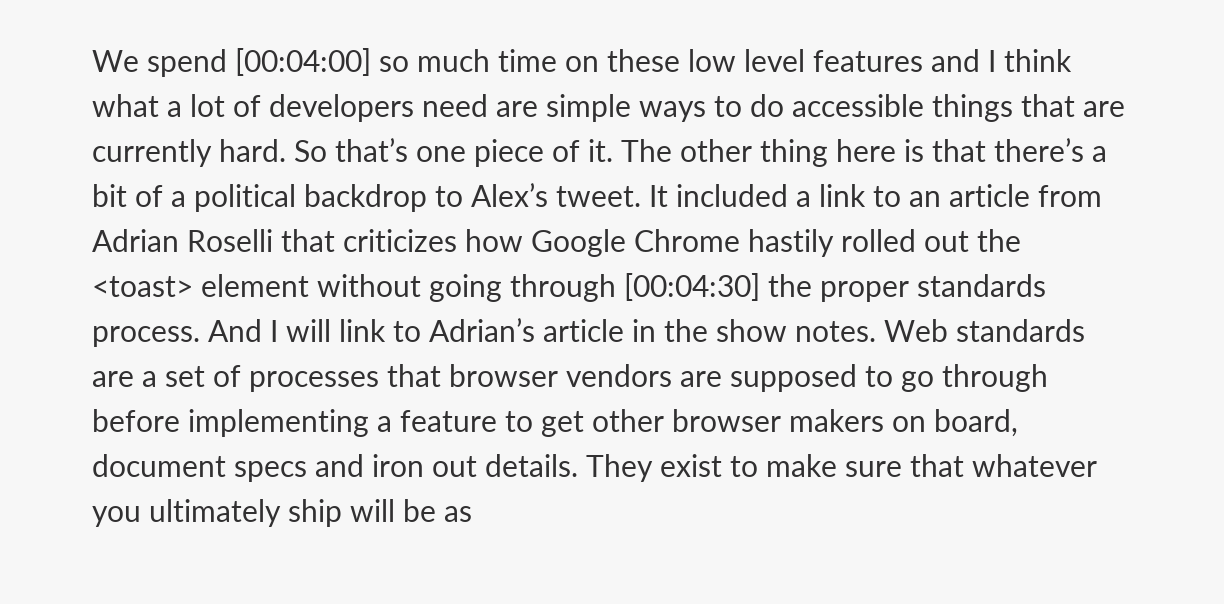We spend [00:04:00] so much time on these low level features and I think what a lot of developers need are simple ways to do accessible things that are currently hard. So that’s one piece of it. The other thing here is that there’s a bit of a political backdrop to Alex’s tweet. It included a link to an article from Adrian Roselli that criticizes how Google Chrome hastily rolled out the <toast> element without going through [00:04:30] the proper standards process. And I will link to Adrian’s article in the show notes. Web standards are a set of processes that browser vendors are supposed to go through before implementing a feature to get other browser makers on board, document specs and iron out details. They exist to make sure that whatever you ultimately ship will be as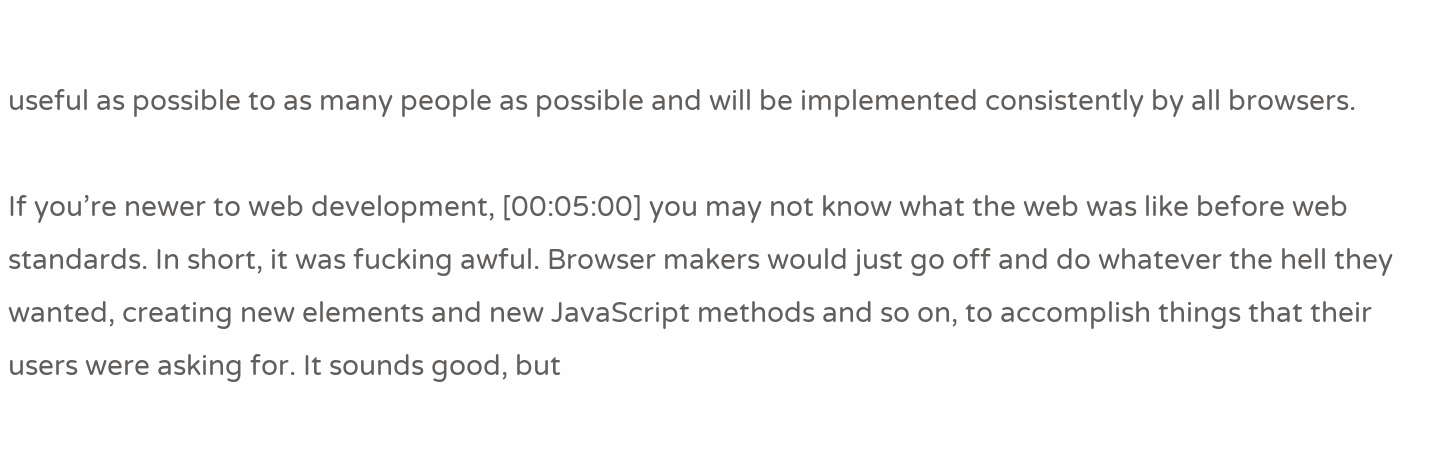useful as possible to as many people as possible and will be implemented consistently by all browsers.

If you’re newer to web development, [00:05:00] you may not know what the web was like before web standards. In short, it was fucking awful. Browser makers would just go off and do whatever the hell they wanted, creating new elements and new JavaScript methods and so on, to accomplish things that their users were asking for. It sounds good, but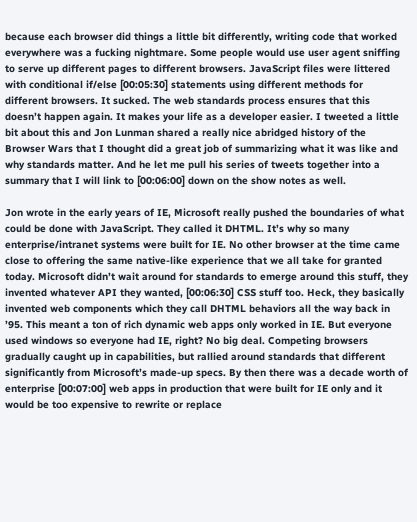because each browser did things a little bit differently, writing code that worked everywhere was a fucking nightmare. Some people would use user agent sniffing to serve up different pages to different browsers. JavaScript files were littered with conditional if/else [00:05:30] statements using different methods for different browsers. It sucked. The web standards process ensures that this doesn’t happen again. It makes your life as a developer easier. I tweeted a little bit about this and Jon Lunman shared a really nice abridged history of the Browser Wars that I thought did a great job of summarizing what it was like and why standards matter. And he let me pull his series of tweets together into a summary that I will link to [00:06:00] down on the show notes as well.

Jon wrote in the early years of IE, Microsoft really pushed the boundaries of what could be done with JavaScript. They called it DHTML. It’s why so many enterprise/intranet systems were built for IE. No other browser at the time came close to offering the same native-like experience that we all take for granted today. Microsoft didn’t wait around for standards to emerge around this stuff, they invented whatever API they wanted, [00:06:30] CSS stuff too. Heck, they basically invented web components which they call DHTML behaviors all the way back in ’95. This meant a ton of rich dynamic web apps only worked in IE. But everyone used windows so everyone had IE, right? No big deal. Competing browsers gradually caught up in capabilities, but rallied around standards that different significantly from Microsoft’s made-up specs. By then there was a decade worth of enterprise [00:07:00] web apps in production that were built for IE only and it would be too expensive to rewrite or replace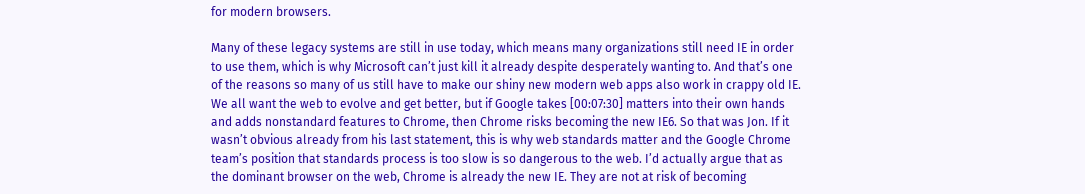for modern browsers.

Many of these legacy systems are still in use today, which means many organizations still need IE in order to use them, which is why Microsoft can’t just kill it already despite desperately wanting to. And that’s one of the reasons so many of us still have to make our shiny new modern web apps also work in crappy old IE. We all want the web to evolve and get better, but if Google takes [00:07:30] matters into their own hands and adds nonstandard features to Chrome, then Chrome risks becoming the new IE6. So that was Jon. If it wasn’t obvious already from his last statement, this is why web standards matter and the Google Chrome team’s position that standards process is too slow is so dangerous to the web. I’d actually argue that as the dominant browser on the web, Chrome is already the new IE. They are not at risk of becoming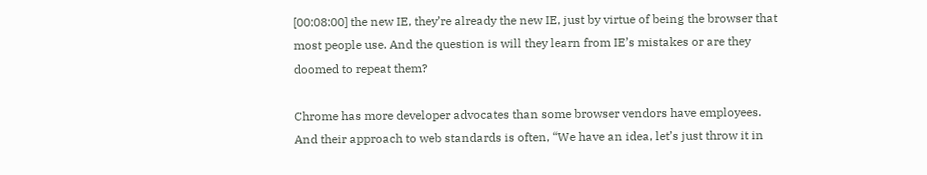[00:08:00] the new IE, they’re already the new IE, just by virtue of being the browser that most people use. And the question is will they learn from IE’s mistakes or are they doomed to repeat them?

Chrome has more developer advocates than some browser vendors have employees. And their approach to web standards is often, “We have an idea, let’s just throw it in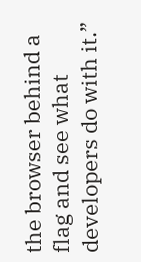the browser behind a flag and see what developers do with it.”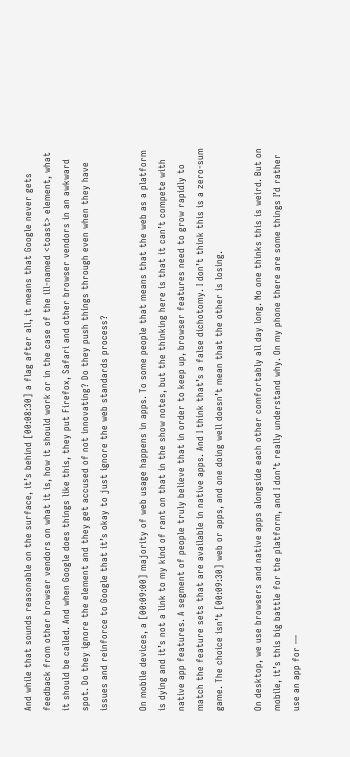And while that sounds reasonable on the surface, it’s behind [00:08:30] a flag after all, it means that Google never gets feedback from other browser vendors on what it is, how it should work or in the case of the ill-named <toast> element, what it should be called. And when Google does things like this, they put Firefox, Safari and other browser vendors in an awkward spot. Do they ignore the element and they get accused of not innovating? Do they push things through even when they have issues and reinforce to Google that it’s okay to just ignore the web standards process?

On mobile devices, a [00:09:00] majority of web usage happens in apps. To some people that means that the web as a platform is dying and it’s not a link to my kind of rant on that in the show notes, but the thinking here is that it can’t compete with native app features. A segment of people truly believe that in order to keep up, browser features need to grow rapidly to match the feature sets that are available in native apps. And I think that’s a false dichotomy. I don’t think this is a zero-sum game. The choice isn’t [00:09:30] web or apps, and one doing well doesn’t mean that the other is losing.

On desktop, we use browsers and native apps alongside each other comfortably all day long. No one thinks this is weird. But on mobile, it’s this big battle for the platform, and I don’t really understand why. On my phone there are some things I’d rather use an app for —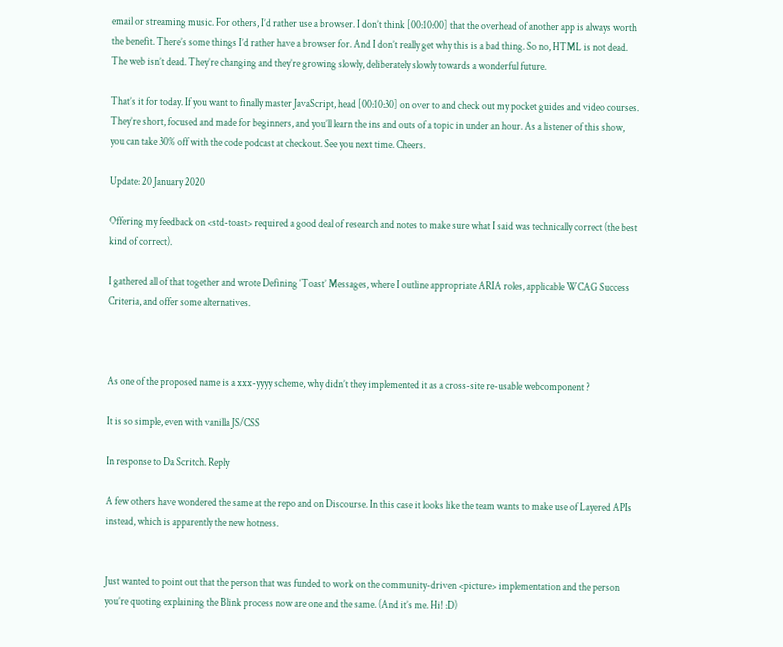email or streaming music. For others, I’d rather use a browser. I don’t think [00:10:00] that the overhead of another app is always worth the benefit. There’s some things I’d rather have a browser for. And I don’t really get why this is a bad thing. So no, HTML is not dead. The web isn’t dead. They’re changing and they’re growing slowly, deliberately slowly towards a wonderful future.

That’s it for today. If you want to finally master JavaScript, head [00:10:30] on over to and check out my pocket guides and video courses. They’re short, focused and made for beginners, and you’ll learn the ins and outs of a topic in under an hour. As a listener of this show, you can take 30% off with the code podcast at checkout. See you next time. Cheers.

Update: 20 January 2020

Offering my feedback on <std-toast> required a good deal of research and notes to make sure what I said was technically correct (the best kind of correct).

I gathered all of that together and wrote Defining ‘Toast’ Messages, where I outline appropriate ARIA roles, applicable WCAG Success Criteria, and offer some alternatives.



As one of the proposed name is a xxx-yyyy scheme, why didn’t they implemented it as a cross-site re-usable webcomponent ?

It is so simple, even with vanilla JS/CSS

In response to Da Scritch. Reply

A few others have wondered the same at the repo and on Discourse. In this case it looks like the team wants to make use of Layered APIs instead, which is apparently the new hotness.


Just wanted to point out that the person that was funded to work on the community-driven <picture> implementation and the person you’re quoting explaining the Blink process now are one and the same. (And it’s me. Hi! :D)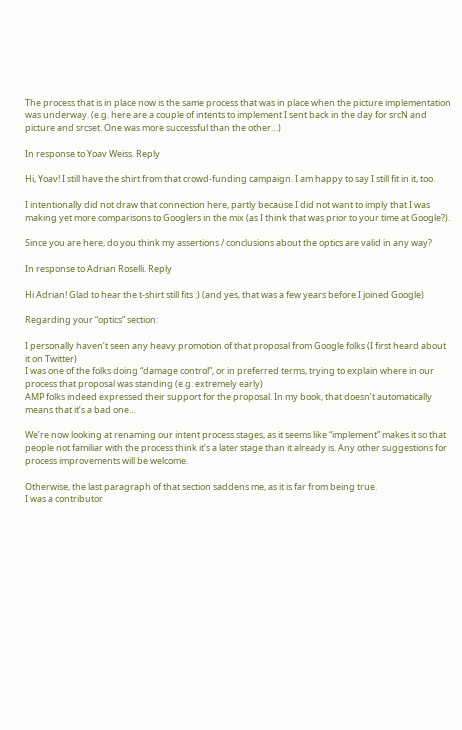The process that is in place now is the same process that was in place when the picture implementation was underway. (e.g. here are a couple of intents to implement I sent back in the day for srcN and picture and srcset. One was more successful than the other…)

In response to Yoav Weiss. Reply

Hi, Yoav! I still have the shirt from that crowd-funding campaign. I am happy to say I still fit in it, too.

I intentionally did not draw that connection here, partly because I did not want to imply that I was making yet more comparisons to Googlers in the mix (as I think that was prior to your time at Google?).

Since you are here, do you think my assertions / conclusions about the optics are valid in any way?

In response to Adrian Roselli. Reply

Hi Adrian! Glad to hear the t-shirt still fits :) (and yes, that was a few years before I joined Google)

Regarding your “optics” section:

I personally haven’t seen any heavy promotion of that proposal from Google folks (I first heard about it on Twitter)
I was one of the folks doing “damage control”, or in preferred terms, trying to explain where in our process that proposal was standing (e.g. extremely early)
AMP folks indeed expressed their support for the proposal. In my book, that doesn’t automatically means that it’s a bad one…

We’re now looking at renaming our intent process stages, as it seems like “implement” makes it so that people not familiar with the process think it’s a later stage than it already is. Any other suggestions for process improvements will be welcome.

Otherwise, the last paragraph of that section saddens me, as it is far from being true.
I was a contributor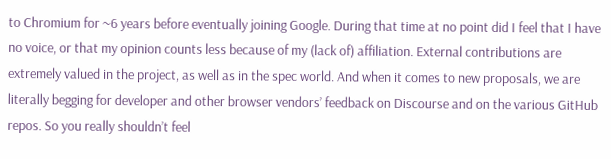to Chromium for ~6 years before eventually joining Google. During that time at no point did I feel that I have no voice, or that my opinion counts less because of my (lack of) affiliation. External contributions are extremely valued in the project, as well as in the spec world. And when it comes to new proposals, we are literally begging for developer and other browser vendors’ feedback on Discourse and on the various GitHub repos. So you really shouldn’t feel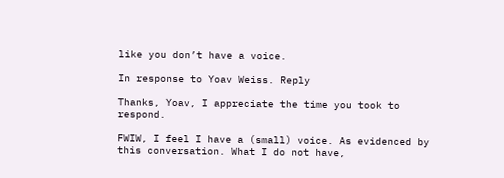like you don’t have a voice.

In response to Yoav Weiss. Reply

Thanks, Yoav, I appreciate the time you took to respond.

FWIW, I feel I have a (small) voice. As evidenced by this conversation. What I do not have,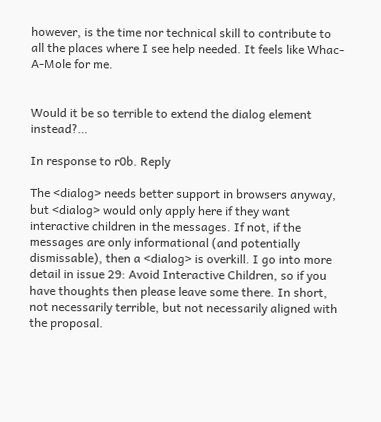however, is the time nor technical skill to contribute to all the places where I see help needed. It feels like Whac-A-Mole for me.


Would it be so terrible to extend the dialog element instead?…

In response to r0b. Reply

The <dialog> needs better support in browsers anyway, but <dialog> would only apply here if they want interactive children in the messages. If not, if the messages are only informational (and potentially dismissable), then a <dialog> is overkill. I go into more detail in issue 29: Avoid Interactive Children, so if you have thoughts then please leave some there. In short, not necessarily terrible, but not necessarily aligned with the proposal.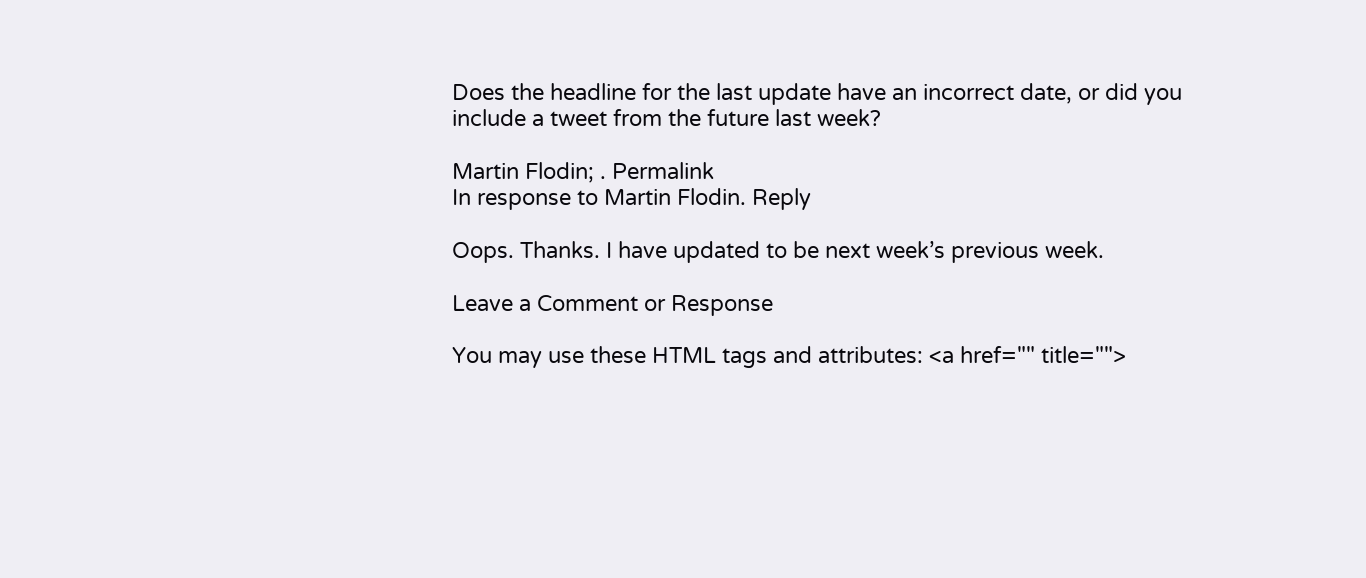Does the headline for the last update have an incorrect date, or did you include a tweet from the future last week?

Martin Flodin; . Permalink
In response to Martin Flodin. Reply

Oops. Thanks. I have updated to be next week’s previous week.

Leave a Comment or Response

You may use these HTML tags and attributes: <a href="" title="">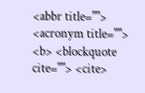<abbr title=""> <acronym title=""> <b> <blockquote cite=""> <cite>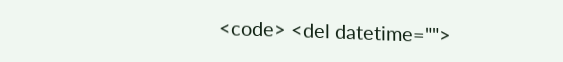<code> <del datetime="">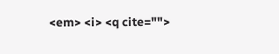<em> <i> <q cite="">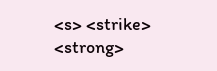<s> <strike> <strong>